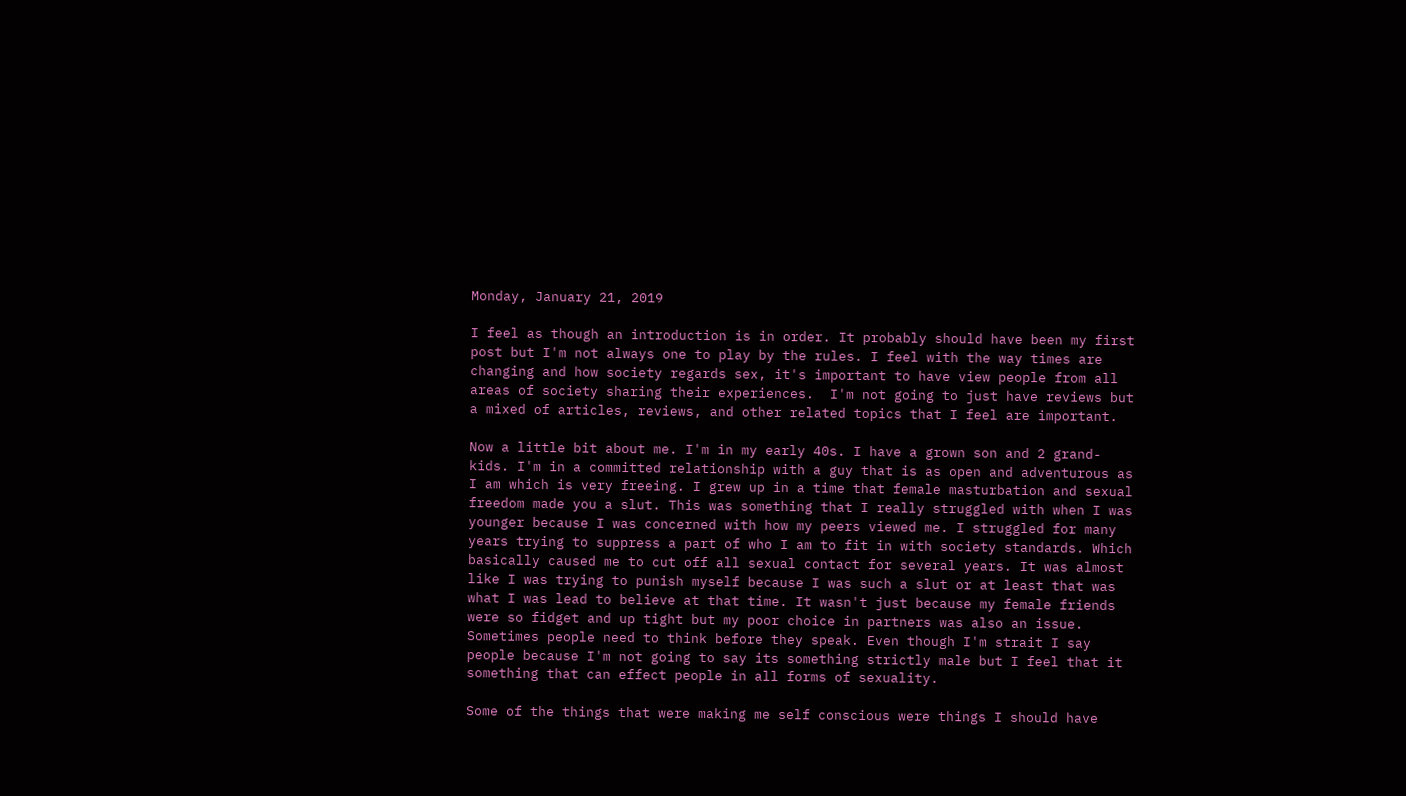Monday, January 21, 2019

I feel as though an introduction is in order. It probably should have been my first post but I'm not always one to play by the rules. I feel with the way times are changing and how society regards sex, it's important to have view people from all areas of society sharing their experiences.  I'm not going to just have reviews but a mixed of articles, reviews, and other related topics that I feel are important.

Now a little bit about me. I'm in my early 40s. I have a grown son and 2 grand-kids. I'm in a committed relationship with a guy that is as open and adventurous as I am which is very freeing. I grew up in a time that female masturbation and sexual freedom made you a slut. This was something that I really struggled with when I was younger because I was concerned with how my peers viewed me. I struggled for many years trying to suppress a part of who I am to fit in with society standards. Which basically caused me to cut off all sexual contact for several years. It was almost like I was trying to punish myself because I was such a slut or at least that was what I was lead to believe at that time. It wasn't just because my female friends were so fidget and up tight but my poor choice in partners was also an issue. Sometimes people need to think before they speak. Even though I'm strait I say people because I'm not going to say its something strictly male but I feel that it something that can effect people in all forms of sexuality.

Some of the things that were making me self conscious were things I should have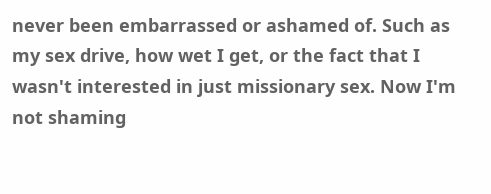never been embarrassed or ashamed of. Such as my sex drive, how wet I get, or the fact that I wasn't interested in just missionary sex. Now I'm not shaming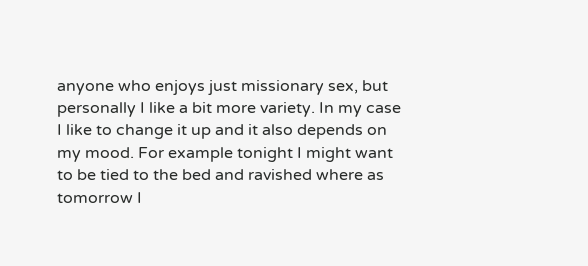anyone who enjoys just missionary sex, but personally I like a bit more variety. In my case I like to change it up and it also depends on my mood. For example tonight I might want to be tied to the bed and ravished where as tomorrow I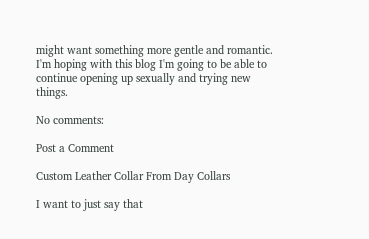might want something more gentle and romantic. I'm hoping with this blog I'm going to be able to continue opening up sexually and trying new things.

No comments:

Post a Comment

Custom Leather Collar From Day Collars

I want to just say that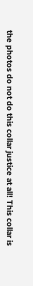the photos do not do this collar justice at all! This collar is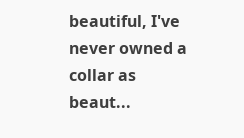beautiful, I've never owned a collar as beaut...